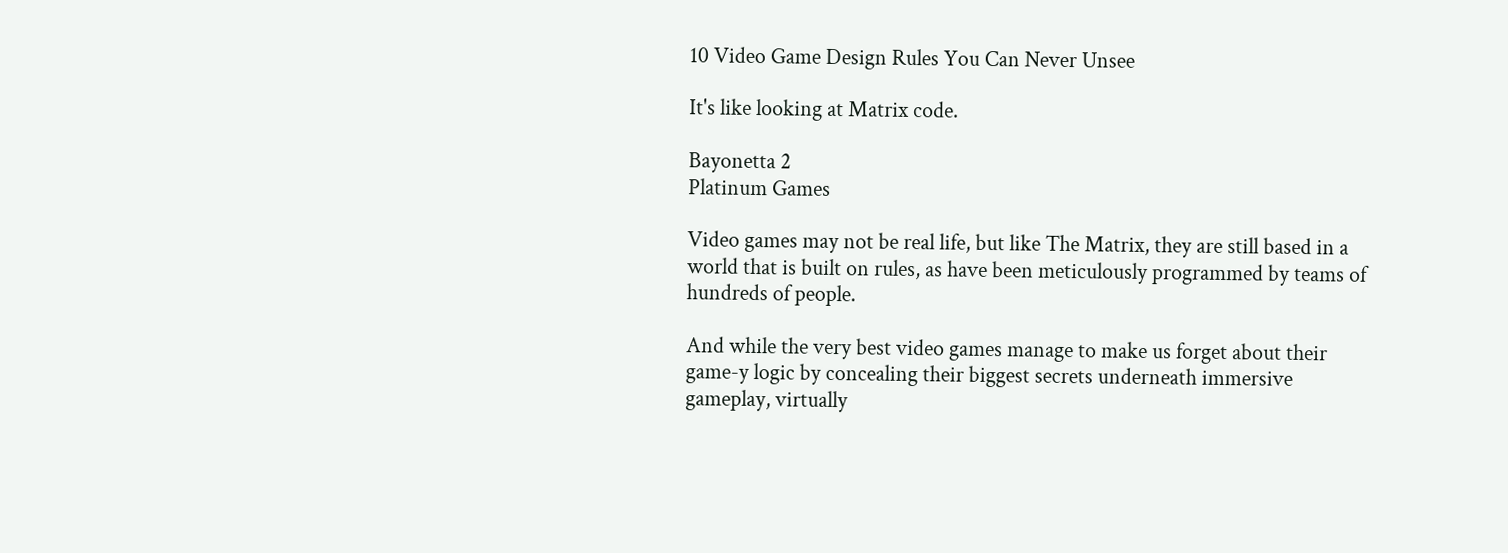10 Video Game Design Rules You Can Never Unsee

It's like looking at Matrix code.

Bayonetta 2
Platinum Games

Video games may not be real life, but like The Matrix, they are still based in a world that is built on rules, as have been meticulously programmed by teams of hundreds of people.

And while the very best video games manage to make us forget about their game-y logic by concealing their biggest secrets underneath immersive gameplay, virtually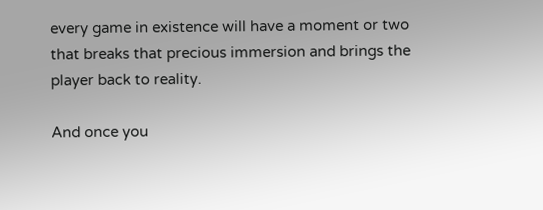every game in existence will have a moment or two that breaks that precious immersion and brings the player back to reality.

And once you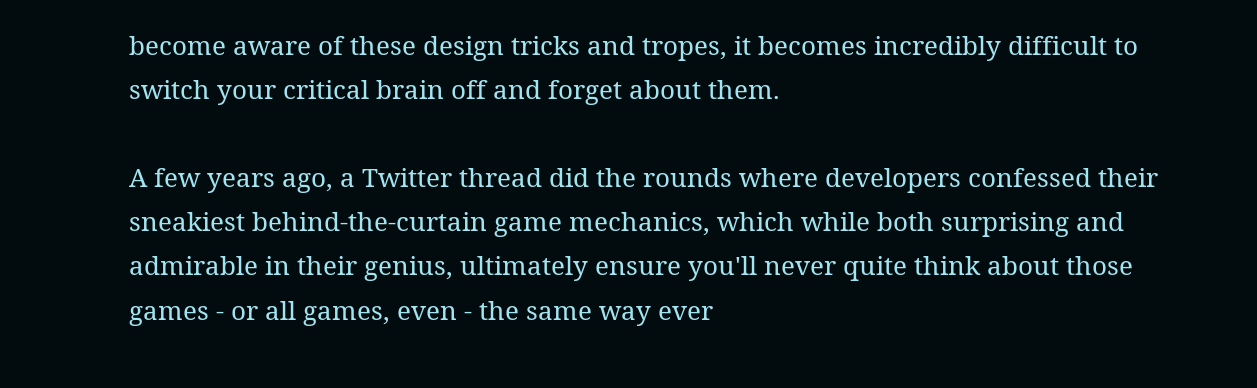become aware of these design tricks and tropes, it becomes incredibly difficult to switch your critical brain off and forget about them.

A few years ago, a Twitter thread did the rounds where developers confessed their sneakiest behind-the-curtain game mechanics, which while both surprising and admirable in their genius, ultimately ensure you'll never quite think about those games - or all games, even - the same way ever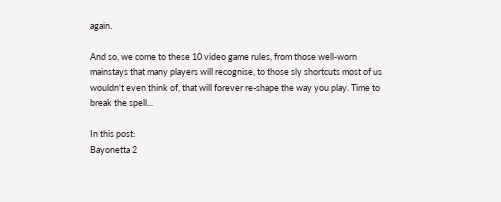again.

And so, we come to these 10 video game rules, from those well-worn mainstays that many players will recognise, to those sly shortcuts most of us wouldn't even think of, that will forever re-shape the way you play. Time to break the spell...

In this post:
Bayonetta 2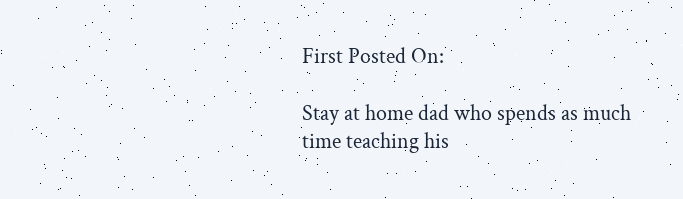First Posted On:

Stay at home dad who spends as much time teaching his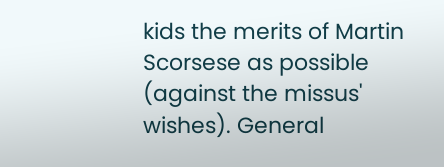kids the merits of Martin Scorsese as possible (against the missus' wishes). General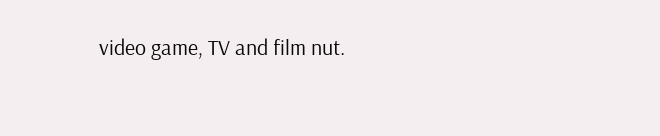video game, TV and film nut.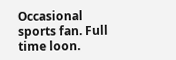Occasional sports fan. Full time loon.